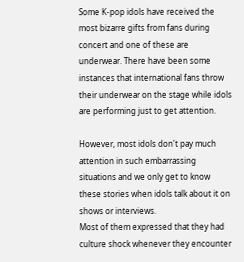Some K-pop idols have received the most bizarre gifts from fans during concert and one of these are underwear. There have been some instances that international fans throw their underwear on the stage while idols are performing just to get attention.

However, most idols don't pay much attention in such embarrassing situations and we only get to know these stories when idols talk about it on shows or interviews.
Most of them expressed that they had culture shock whenever they encounter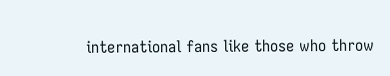international fans like those who throw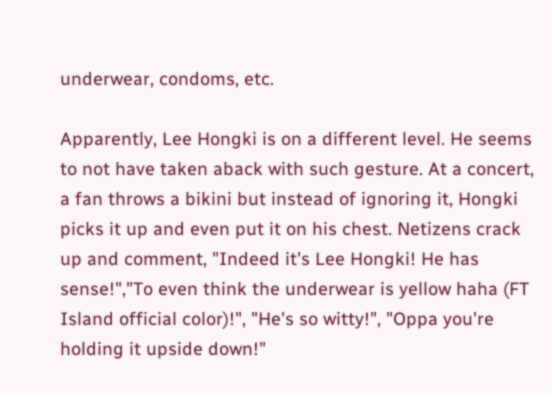underwear, condoms, etc.

Apparently, Lee Hongki is on a different level. He seems to not have taken aback with such gesture. At a concert, a fan throws a bikini but instead of ignoring it, Hongki picks it up and even put it on his chest. Netizens crack up and comment, "Indeed it's Lee Hongki! He has sense!","To even think the underwear is yellow haha (FT Island official color)!", "He's so witty!", "Oppa you're holding it upside down!"